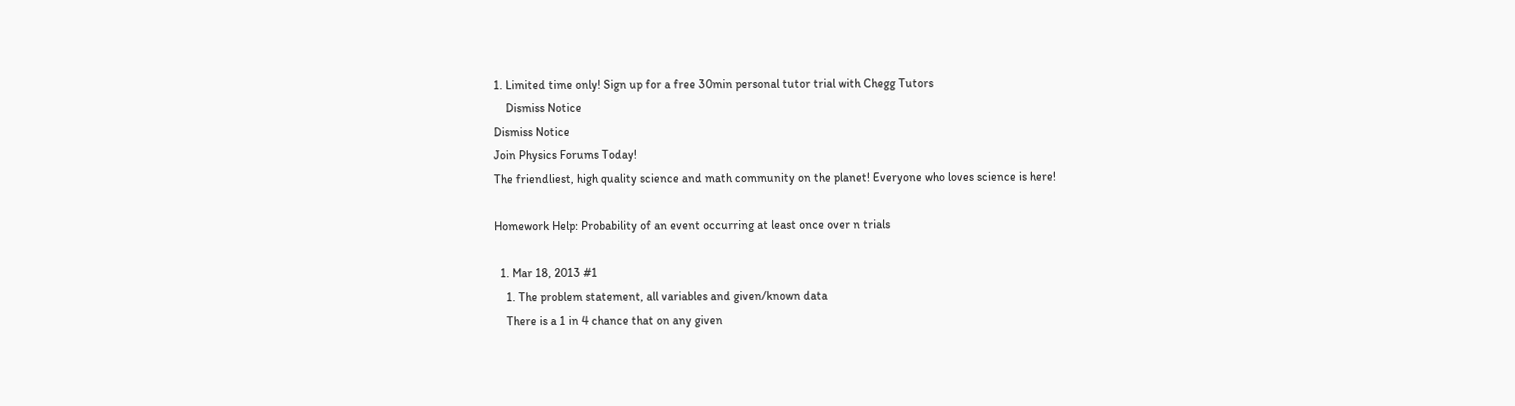1. Limited time only! Sign up for a free 30min personal tutor trial with Chegg Tutors
    Dismiss Notice
Dismiss Notice
Join Physics Forums Today!
The friendliest, high quality science and math community on the planet! Everyone who loves science is here!

Homework Help: Probability of an event occurring at least once over n trials

  1. Mar 18, 2013 #1
    1. The problem statement, all variables and given/known data
    There is a 1 in 4 chance that on any given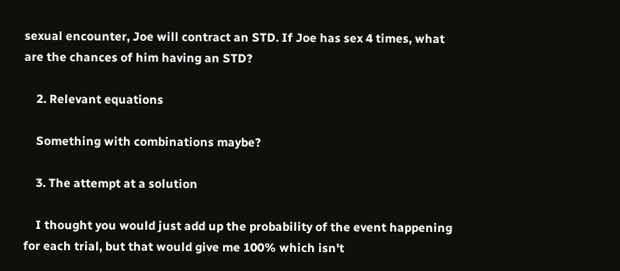sexual encounter, Joe will contract an STD. If Joe has sex 4 times, what are the chances of him having an STD?

    2. Relevant equations

    Something with combinations maybe?

    3. The attempt at a solution

    I thought you would just add up the probability of the event happening for each trial, but that would give me 100% which isn't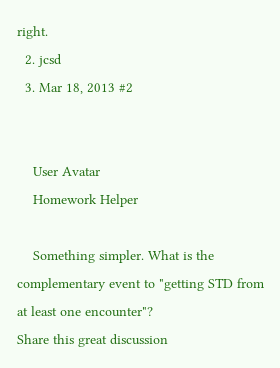right.
  2. jcsd
  3. Mar 18, 2013 #2


    User Avatar
    Homework Helper

    Something simpler. What is the complementary event to "getting STD from at least one encounter"?
Share this great discussion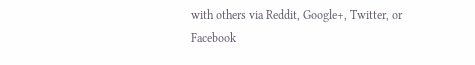with others via Reddit, Google+, Twitter, or Facebook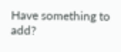Have something to add?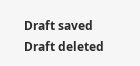Draft saved Draft deleted